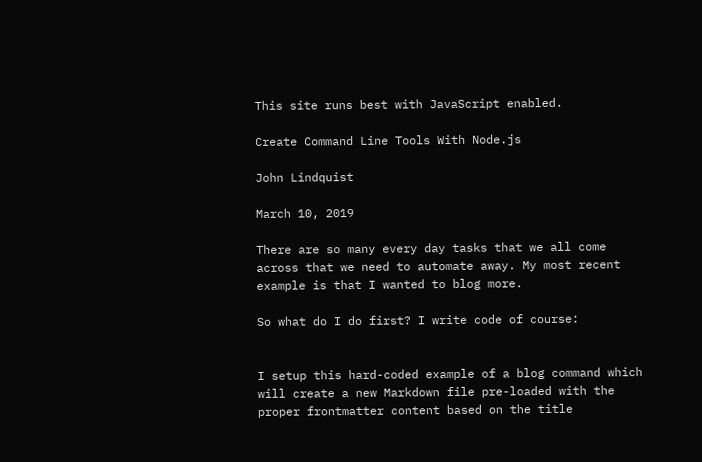This site runs best with JavaScript enabled.

Create Command Line Tools With Node.js

John Lindquist

March 10, 2019

There are so many every day tasks that we all come across that we need to automate away. My most recent example is that I wanted to blog more.

So what do I do first? I write code of course:


I setup this hard-coded example of a blog command which will create a new Markdown file pre-loaded with the proper frontmatter content based on the title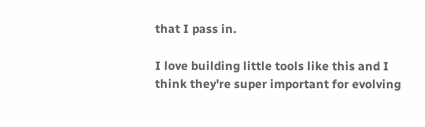that I pass in.

I love building little tools like this and I think they're super important for evolving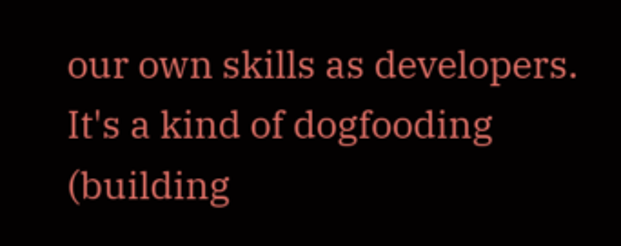our own skills as developers. It's a kind of dogfooding (building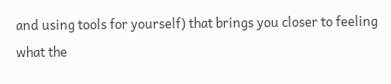and using tools for yourself) that brings you closer to feeling what the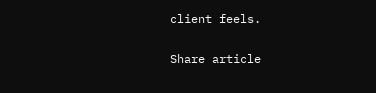client feels.

Share article